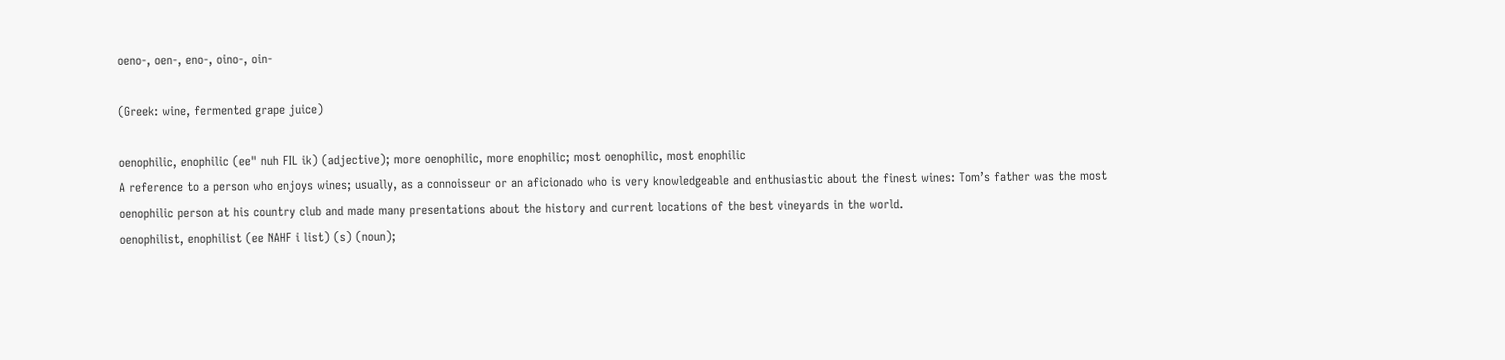oeno-, oen-, eno-, oino-, oin-

(Greek: wine, fermented grape juice)

oenophilic, enophilic (ee" nuh FIL ik) (adjective); more oenophilic, more enophilic; most oenophilic, most enophilic
A reference to a person who enjoys wines; usually, as a connoisseur or an aficionado who is very knowledgeable and enthusiastic about the finest wines: Tom’s father was the most oenophilic person at his country club and made many presentations about the history and current locations of the best vineyards in the world.
oenophilist, enophilist (ee NAHF i list) (s) (noun);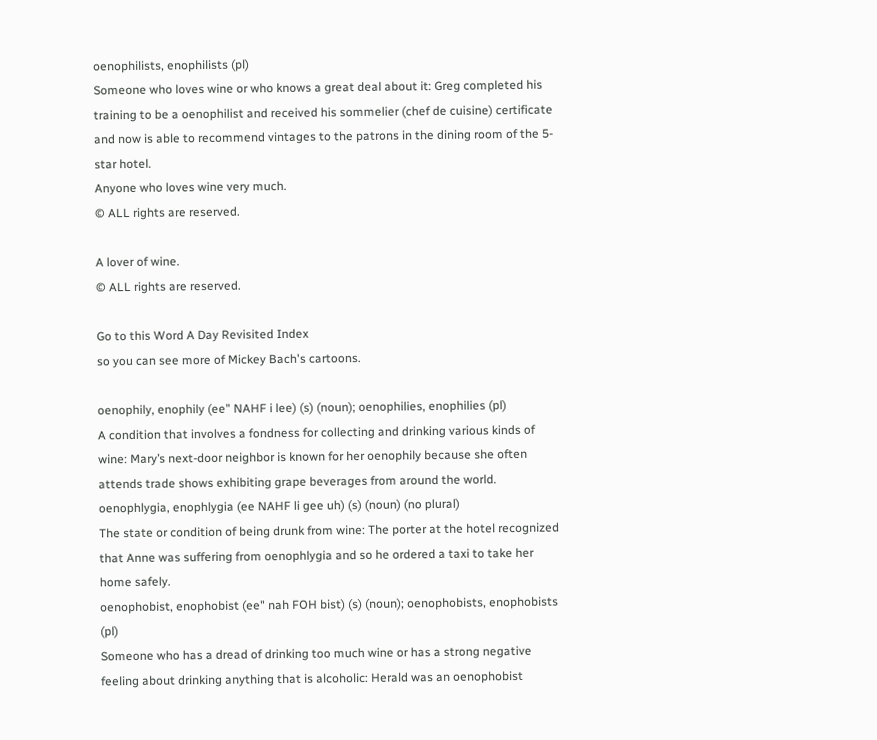oenophilists, enophilists (pl)
Someone who loves wine or who knows a great deal about it: Greg completed his training to be a oenophilist and received his sommelier (chef de cuisine) certificate and now is able to recommend vintages to the patrons in the dining room of the 5-star hotel.
Anyone who loves wine very much.
© ALL rights are reserved.

A lover of wine.
© ALL rights are reserved.

Go to this Word A Day Revisited Index
so you can see more of Mickey Bach's cartoons.

oenophily, enophily (ee" NAHF i lee) (s) (noun); oenophilies, enophilies (pl)
A condition that involves a fondness for collecting and drinking various kinds of wine: Mary’s next-door neighbor is known for her oenophily because she often attends trade shows exhibiting grape beverages from around the world.
oenophlygia, enophlygia (ee NAHF li gee uh) (s) (noun) (no plural)
The state or condition of being drunk from wine: The porter at the hotel recognized that Anne was suffering from oenophlygia and so he ordered a taxi to take her home safely.
oenophobist, enophobist (ee" nah FOH bist) (s) (noun); oenophobists, enophobists (pl)
Someone who has a dread of drinking too much wine or has a strong negative feeling about drinking anything that is alcoholic: Herald was an oenophobist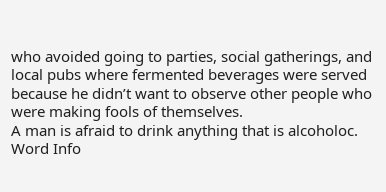who avoided going to parties, social gatherings, and local pubs where fermented beverages were served because he didn’t want to observe other people who were making fools of themselves.
A man is afraid to drink anything that is alcoholoc.
Word Info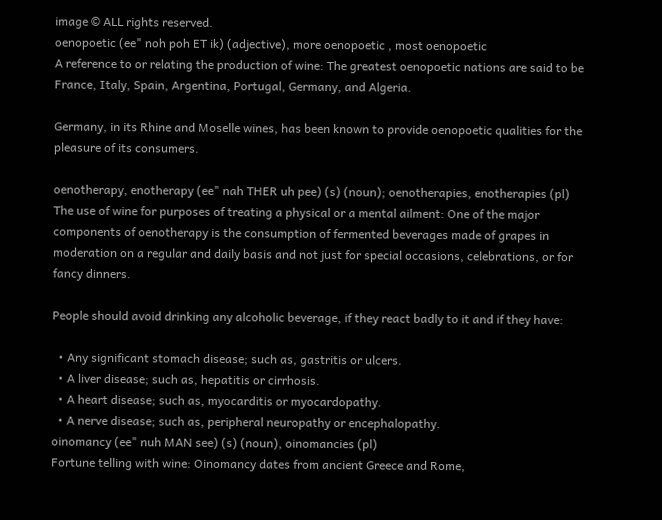image © ALL rights reserved.
oenopoetic (ee" noh poh ET ik) (adjective), more oenopoetic , most oenopoetic
A reference to or relating the production of wine: The greatest oenopoetic nations are said to be France, Italy, Spain, Argentina, Portugal, Germany, and Algeria.

Germany, in its Rhine and Moselle wines, has been known to provide oenopoetic qualities for the pleasure of its consumers.

oenotherapy, enotherapy (ee" nah THER uh pee) (s) (noun); oenotherapies, enotherapies (pl)
The use of wine for purposes of treating a physical or a mental ailment: One of the major components of oenotherapy is the consumption of fermented beverages made of grapes in moderation on a regular and daily basis and not just for special occasions, celebrations, or for fancy dinners.

People should avoid drinking any alcoholic beverage, if they react badly to it and if they have:

  • Any significant stomach disease; such as, gastritis or ulcers.
  • A liver disease; such as, hepatitis or cirrhosis.
  • A heart disease; such as, myocarditis or myocardopathy.
  • A nerve disease; such as, peripheral neuropathy or encephalopathy.
oinomancy (ee" nuh MAN see) (s) (noun), oinomancies (pl)
Fortune telling with wine: Oinomancy dates from ancient Greece and Rome,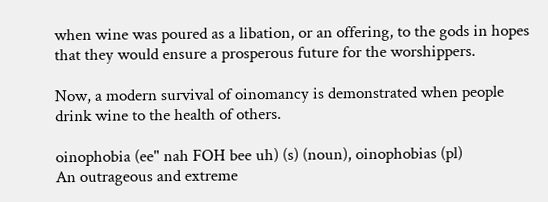when wine was poured as a libation, or an offering, to the gods in hopes that they would ensure a prosperous future for the worshippers.

Now, a modern survival of oinomancy is demonstrated when people drink wine to the health of others.

oinophobia (ee" nah FOH bee uh) (s) (noun), oinophobias (pl)
An outrageous and extreme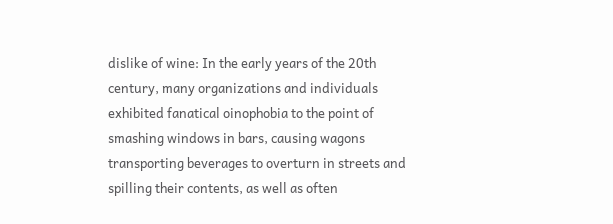dislike of wine: In the early years of the 20th century, many organizations and individuals exhibited fanatical oinophobia to the point of smashing windows in bars, causing wagons transporting beverages to overturn in streets and spilling their contents, as well as often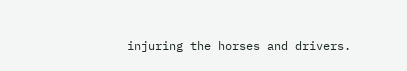injuring the horses and drivers.